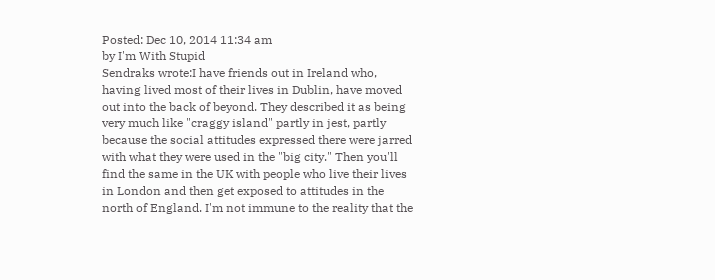Posted: Dec 10, 2014 11:34 am
by I'm With Stupid
Sendraks wrote:I have friends out in Ireland who, having lived most of their lives in Dublin, have moved out into the back of beyond. They described it as being very much like "craggy island" partly in jest, partly because the social attitudes expressed there were jarred with what they were used in the "big city." Then you'll find the same in the UK with people who live their lives in London and then get exposed to attitudes in the north of England. I'm not immune to the reality that the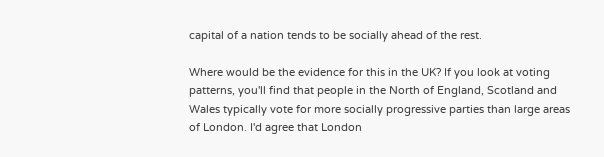capital of a nation tends to be socially ahead of the rest.

Where would be the evidence for this in the UK? If you look at voting patterns, you'll find that people in the North of England, Scotland and Wales typically vote for more socially progressive parties than large areas of London. I'd agree that London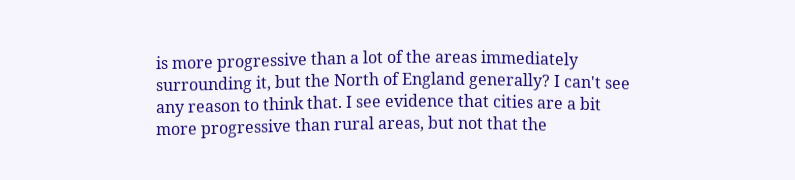is more progressive than a lot of the areas immediately surrounding it, but the North of England generally? I can't see any reason to think that. I see evidence that cities are a bit more progressive than rural areas, but not that the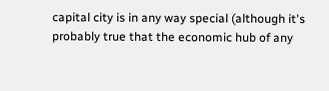capital city is in any way special (although it's probably true that the economic hub of any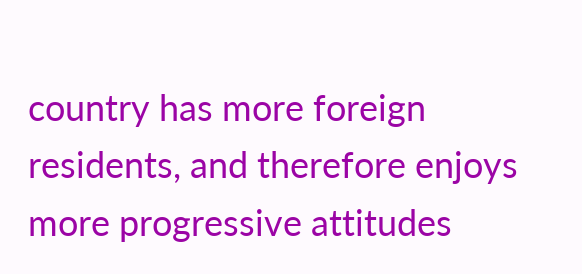country has more foreign residents, and therefore enjoys more progressive attitudes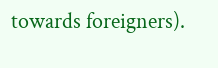towards foreigners).